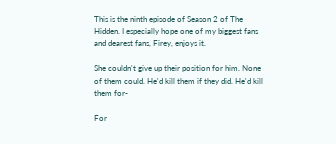This is the ninth episode of Season 2 of The Hidden. I especially hope one of my biggest fans and dearest fans, Firey, enjoys it.

She couldn't give up their position for him. None of them could. He'd kill them if they did. He'd kill them for-

For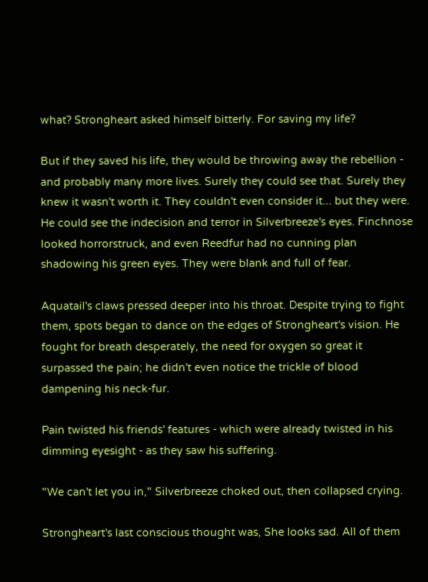what? Strongheart asked himself bitterly. For saving my life?

But if they saved his life, they would be throwing away the rebellion - and probably many more lives. Surely they could see that. Surely they knew it wasn't worth it. They couldn't even consider it... but they were. He could see the indecision and terror in Silverbreeze's eyes. Finchnose looked horrorstruck, and even Reedfur had no cunning plan shadowing his green eyes. They were blank and full of fear.

Aquatail's claws pressed deeper into his throat. Despite trying to fight them, spots began to dance on the edges of Strongheart's vision. He fought for breath desperately, the need for oxygen so great it surpassed the pain; he didn't even notice the trickle of blood dampening his neck-fur.

Pain twisted his friends' features - which were already twisted in his dimming eyesight - as they saw his suffering.

"We can't let you in," Silverbreeze choked out, then collapsed crying.

Strongheart's last conscious thought was, She looks sad. All of them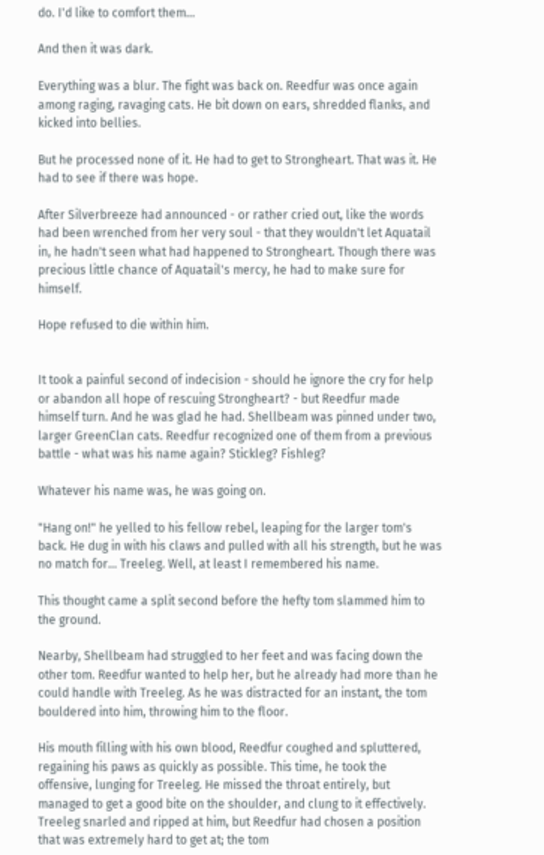do. I'd like to comfort them...

And then it was dark.

Everything was a blur. The fight was back on. Reedfur was once again among raging, ravaging cats. He bit down on ears, shredded flanks, and kicked into bellies.

But he processed none of it. He had to get to Strongheart. That was it. He had to see if there was hope.

After Silverbreeze had announced - or rather cried out, like the words had been wrenched from her very soul - that they wouldn't let Aquatail in, he hadn't seen what had happened to Strongheart. Though there was precious little chance of Aquatail's mercy, he had to make sure for himself.

Hope refused to die within him.


It took a painful second of indecision - should he ignore the cry for help or abandon all hope of rescuing Strongheart? - but Reedfur made himself turn. And he was glad he had. Shellbeam was pinned under two, larger GreenClan cats. Reedfur recognized one of them from a previous battle - what was his name again? Stickleg? Fishleg?

Whatever his name was, he was going on.

"Hang on!" he yelled to his fellow rebel, leaping for the larger tom's back. He dug in with his claws and pulled with all his strength, but he was no match for... Treeleg. Well, at least I remembered his name.

This thought came a split second before the hefty tom slammed him to the ground.

Nearby, Shellbeam had struggled to her feet and was facing down the other tom. Reedfur wanted to help her, but he already had more than he could handle with Treeleg. As he was distracted for an instant, the tom bouldered into him, throwing him to the floor.

His mouth filling with his own blood, Reedfur coughed and spluttered, regaining his paws as quickly as possible. This time, he took the offensive, lunging for Treeleg. He missed the throat entirely, but managed to get a good bite on the shoulder, and clung to it effectively. Treeleg snarled and ripped at him, but Reedfur had chosen a position that was extremely hard to get at; the tom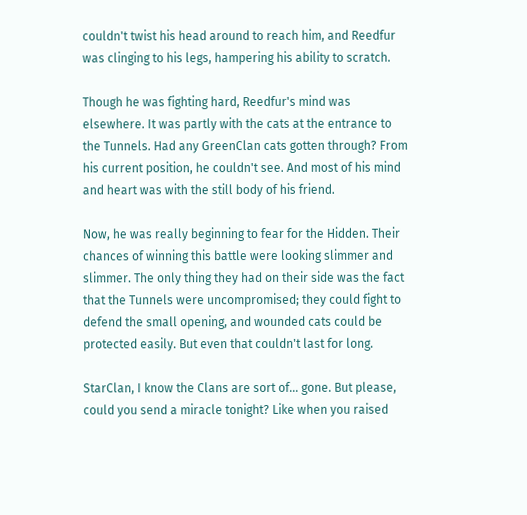couldn't twist his head around to reach him, and Reedfur was clinging to his legs, hampering his ability to scratch.

Though he was fighting hard, Reedfur's mind was elsewhere. It was partly with the cats at the entrance to the Tunnels. Had any GreenClan cats gotten through? From his current position, he couldn't see. And most of his mind and heart was with the still body of his friend.

Now, he was really beginning to fear for the Hidden. Their chances of winning this battle were looking slimmer and slimmer. The only thing they had on their side was the fact that the Tunnels were uncompromised; they could fight to defend the small opening, and wounded cats could be protected easily. But even that couldn't last for long.

StarClan, I know the Clans are sort of... gone. But please, could you send a miracle tonight? Like when you raised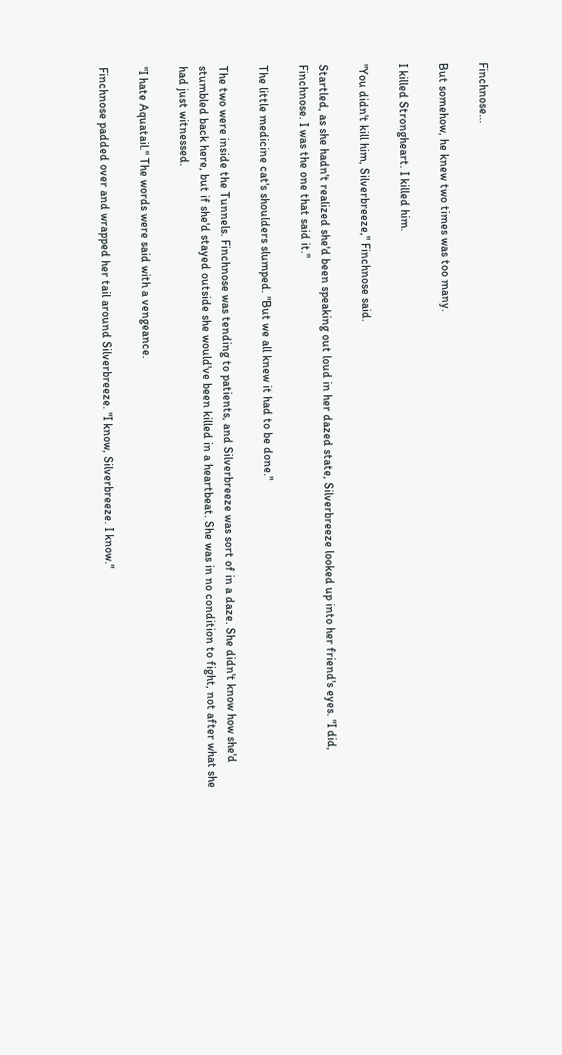Finchnose...

But somehow, he knew two times was too many.

I killed Strongheart. I killed him.

"You didn't kill him, Silverbreeze," Finchnose said.

Startled, as she hadn't realized she'd been speaking out loud in her dazed state, Silverbreeze looked up into her friend's eyes. "I did, Finchnose. I was the one that said it."

The little medicine cat's shoulders slumped. "But we all knew it had to be done."

The two were inside the Tunnels. Finchnose was tending to patients, and Silverbreeze was sort of in a daze. She didn't know how she'd stumbled back here, but if she'd stayed outside she would've been killed in a heartbeat. She was in no condition to fight, not after what she had just witnessed.

"I hate Aquatail." The words were said with a vengeance.

Finchnose padded over and wrapped her tail around Silverbreeze. "I know, Silverbreeze. I know."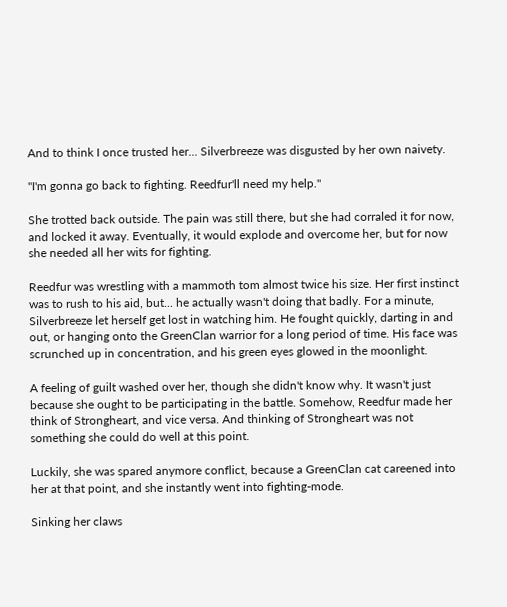And to think I once trusted her... Silverbreeze was disgusted by her own naivety.

"I'm gonna go back to fighting. Reedfur'll need my help."

She trotted back outside. The pain was still there, but she had corraled it for now, and locked it away. Eventually, it would explode and overcome her, but for now she needed all her wits for fighting.

Reedfur was wrestling with a mammoth tom almost twice his size. Her first instinct was to rush to his aid, but... he actually wasn't doing that badly. For a minute, Silverbreeze let herself get lost in watching him. He fought quickly, darting in and out, or hanging onto the GreenClan warrior for a long period of time. His face was scrunched up in concentration, and his green eyes glowed in the moonlight.

A feeling of guilt washed over her, though she didn't know why. It wasn't just because she ought to be participating in the battle. Somehow, Reedfur made her think of Strongheart, and vice versa. And thinking of Strongheart was not something she could do well at this point.

Luckily, she was spared anymore conflict, because a GreenClan cat careened into her at that point, and she instantly went into fighting-mode.

Sinking her claws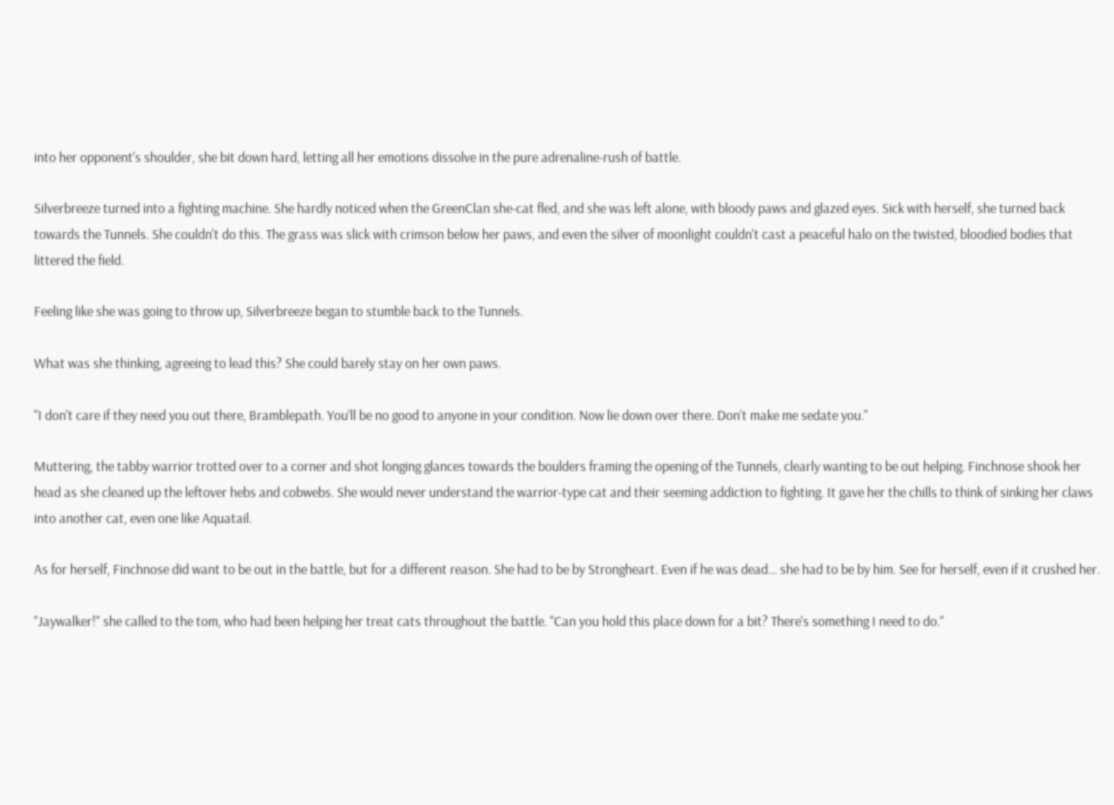into her opponent's shoulder, she bit down hard, letting all her emotions dissolve in the pure adrenaline-rush of battle.

Silverbreeze turned into a fighting machine. She hardly noticed when the GreenClan she-cat fled, and she was left alone, with bloody paws and glazed eyes. Sick with herself, she turned back towards the Tunnels. She couldn't do this. The grass was slick with crimson below her paws, and even the silver of moonlight couldn't cast a peaceful halo on the twisted, bloodied bodies that littered the field.

Feeling like she was going to throw up, Silverbreeze began to stumble back to the Tunnels.

What was she thinking, agreeing to lead this? She could barely stay on her own paws.

"I don't care if they need you out there, Bramblepath. You'll be no good to anyone in your condition. Now lie down over there. Don't make me sedate you."

Muttering, the tabby warrior trotted over to a corner and shot longing glances towards the boulders framing the opening of the Tunnels, clearly wanting to be out helping. Finchnose shook her head as she cleaned up the leftover hebs and cobwebs. She would never understand the warrior-type cat and their seeming addiction to fighting. It gave her the chills to think of sinking her claws into another cat, even one like Aquatail.

As for herself, Finchnose did want to be out in the battle, but for a different reason. She had to be by Strongheart. Even if he was dead... she had to be by him. See for herself, even if it crushed her.

"Jaywalker!" she called to the tom, who had been helping her treat cats throughout the battle. "Can you hold this place down for a bit? There's something I need to do."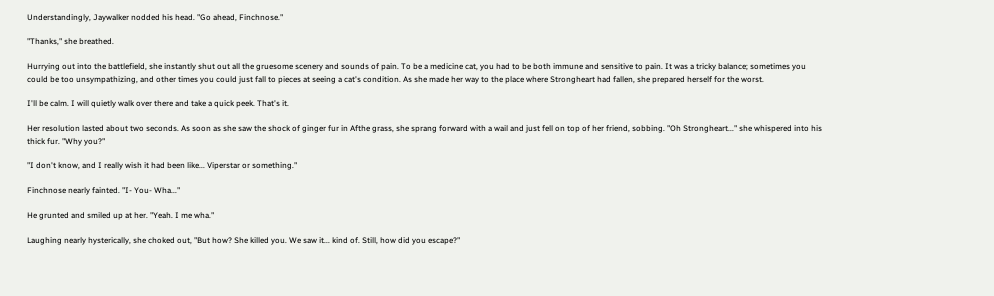Understandingly, Jaywalker nodded his head. "Go ahead, Finchnose."

"Thanks," she breathed.

Hurrying out into the battlefield, she instantly shut out all the gruesome scenery and sounds of pain. To be a medicine cat, you had to be both immune and sensitive to pain. It was a tricky balance; sometimes you could be too unsympathizing, and other times you could just fall to pieces at seeing a cat's condition. As she made her way to the place where Strongheart had fallen, she prepared herself for the worst.

I'll be calm. I will quietly walk over there and take a quick peek. That's it.

Her resolution lasted about two seconds. As soon as she saw the shock of ginger fur in Afthe grass, she sprang forward with a wail and just fell on top of her friend, sobbing. "Oh Strongheart..." she whispered into his thick fur. "Why you?"

"I don't know, and I really wish it had been like... Viperstar or something."

Finchnose nearly fainted. "I- You- Wha..."

He grunted and smiled up at her. "Yeah. I me wha."

Laughing nearly hysterically, she choked out, "But how? She killed you. We saw it... kind of. Still, how did you escape?"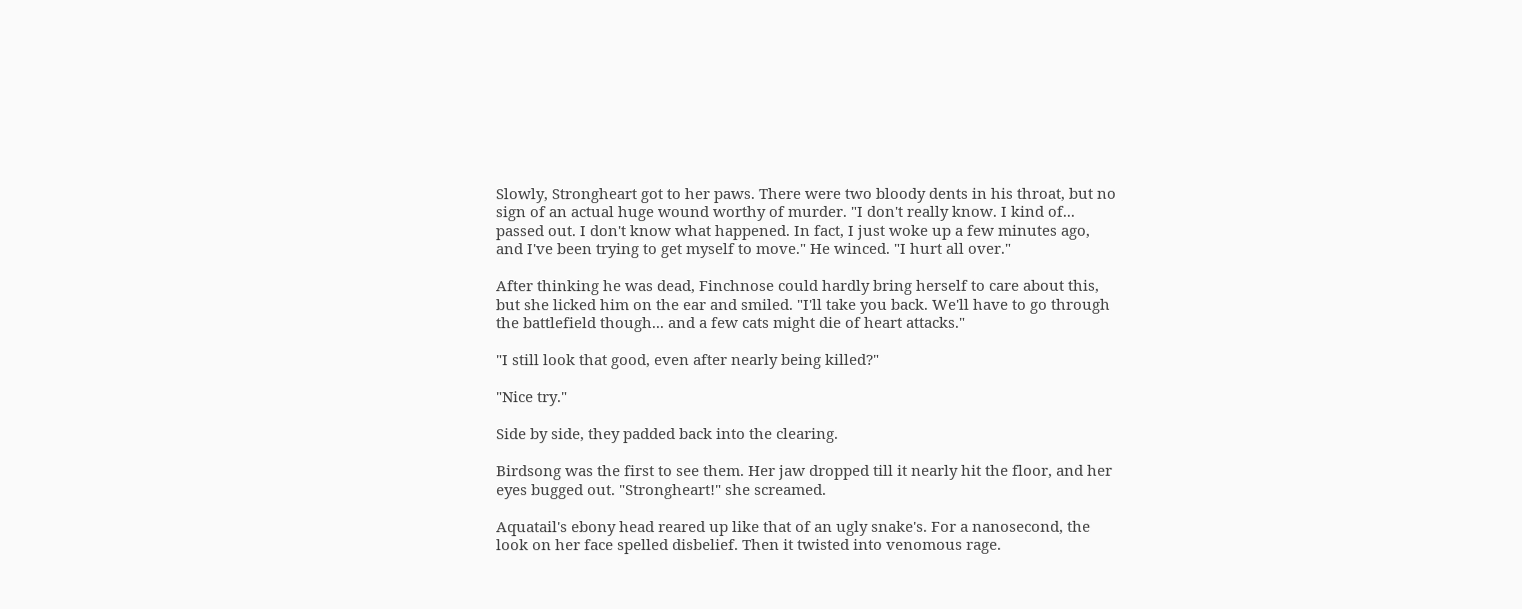Slowly, Strongheart got to her paws. There were two bloody dents in his throat, but no sign of an actual huge wound worthy of murder. "I don't really know. I kind of... passed out. I don't know what happened. In fact, I just woke up a few minutes ago, and I've been trying to get myself to move." He winced. "I hurt all over."

After thinking he was dead, Finchnose could hardly bring herself to care about this, but she licked him on the ear and smiled. "I'll take you back. We'll have to go through the battlefield though... and a few cats might die of heart attacks."

"I still look that good, even after nearly being killed?"

"Nice try."

Side by side, they padded back into the clearing.

Birdsong was the first to see them. Her jaw dropped till it nearly hit the floor, and her eyes bugged out. "Strongheart!" she screamed.

Aquatail's ebony head reared up like that of an ugly snake's. For a nanosecond, the look on her face spelled disbelief. Then it twisted into venomous rage.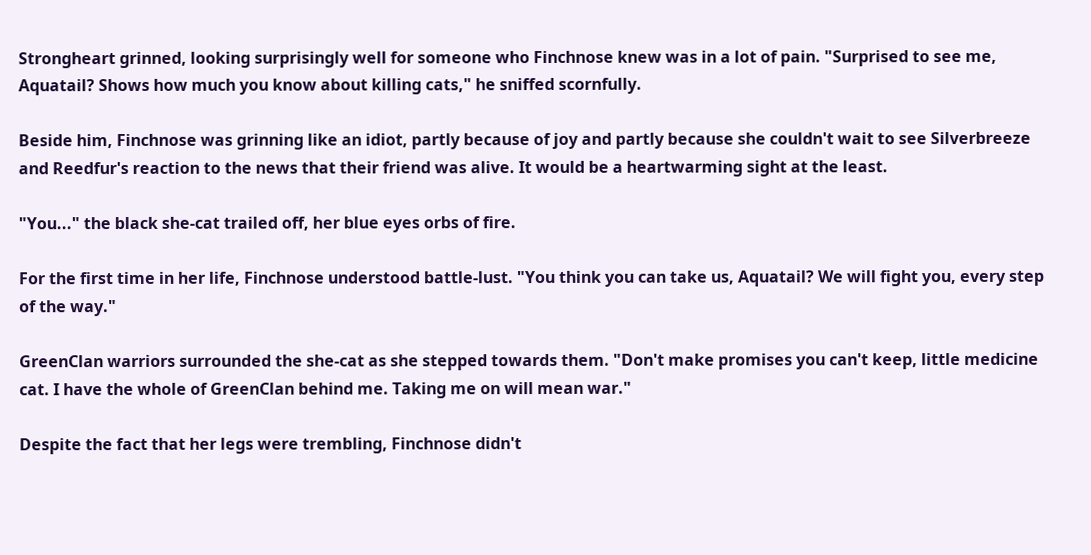Strongheart grinned, looking surprisingly well for someone who Finchnose knew was in a lot of pain. "Surprised to see me, Aquatail? Shows how much you know about killing cats," he sniffed scornfully.

Beside him, Finchnose was grinning like an idiot, partly because of joy and partly because she couldn't wait to see Silverbreeze and Reedfur's reaction to the news that their friend was alive. It would be a heartwarming sight at the least.

"You..." the black she-cat trailed off, her blue eyes orbs of fire.

For the first time in her life, Finchnose understood battle-lust. "You think you can take us, Aquatail? We will fight you, every step of the way."

GreenClan warriors surrounded the she-cat as she stepped towards them. "Don't make promises you can't keep, little medicine cat. I have the whole of GreenClan behind me. Taking me on will mean war."

Despite the fact that her legs were trembling, Finchnose didn't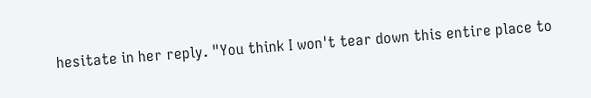hesitate in her reply. "You think I won't tear down this entire place to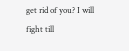get rid of you? I will fight till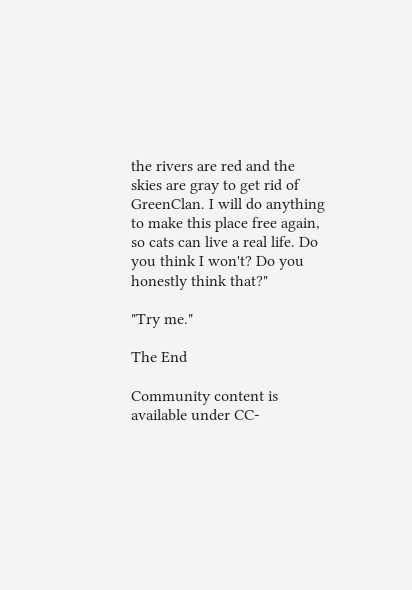the rivers are red and the skies are gray to get rid of GreenClan. I will do anything to make this place free again, so cats can live a real life. Do you think I won't? Do you honestly think that?"

"Try me."

The End

Community content is available under CC-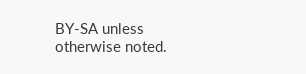BY-SA unless otherwise noted.